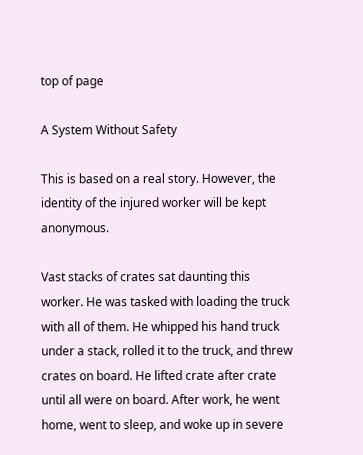top of page

A System Without Safety

This is based on a real story. However, the identity of the injured worker will be kept anonymous.

Vast stacks of crates sat daunting this worker. He was tasked with loading the truck with all of them. He whipped his hand truck under a stack, rolled it to the truck, and threw crates on board. He lifted crate after crate until all were on board. After work, he went home, went to sleep, and woke up in severe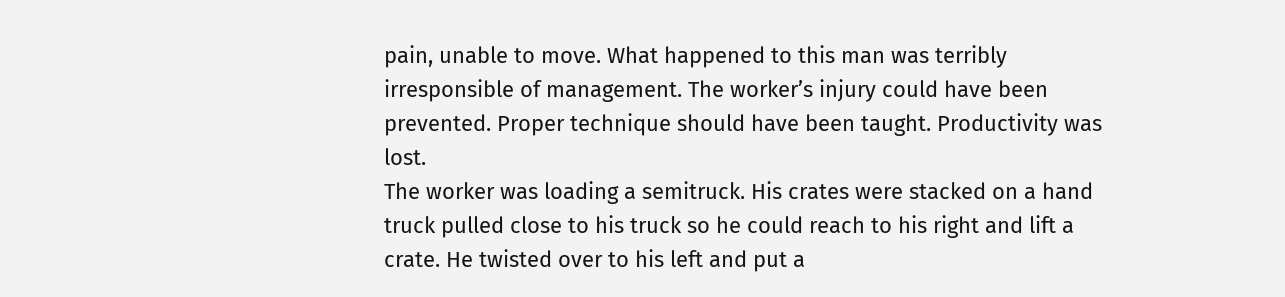pain, unable to move. What happened to this man was terribly irresponsible of management. The worker’s injury could have been prevented. Proper technique should have been taught. Productivity was lost.
The worker was loading a semitruck. His crates were stacked on a hand truck pulled close to his truck so he could reach to his right and lift a crate. He twisted over to his left and put a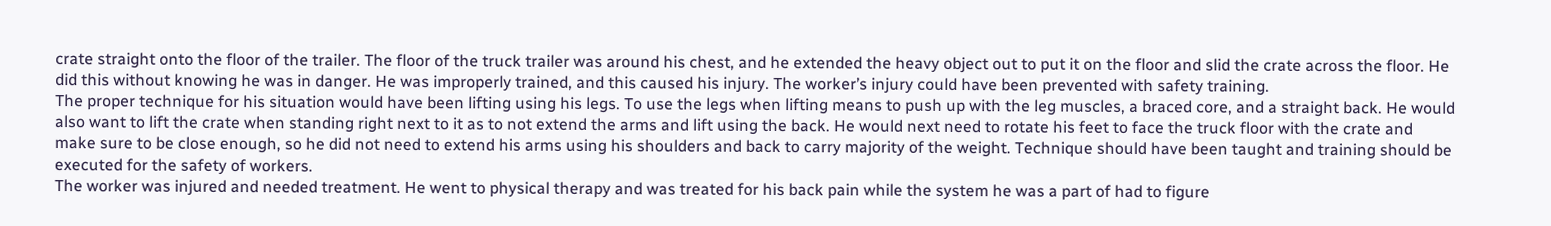crate straight onto the floor of the trailer. The floor of the truck trailer was around his chest, and he extended the heavy object out to put it on the floor and slid the crate across the floor. He did this without knowing he was in danger. He was improperly trained, and this caused his injury. The worker’s injury could have been prevented with safety training.
The proper technique for his situation would have been lifting using his legs. To use the legs when lifting means to push up with the leg muscles, a braced core, and a straight back. He would also want to lift the crate when standing right next to it as to not extend the arms and lift using the back. He would next need to rotate his feet to face the truck floor with the crate and make sure to be close enough, so he did not need to extend his arms using his shoulders and back to carry majority of the weight. Technique should have been taught and training should be executed for the safety of workers.
The worker was injured and needed treatment. He went to physical therapy and was treated for his back pain while the system he was a part of had to figure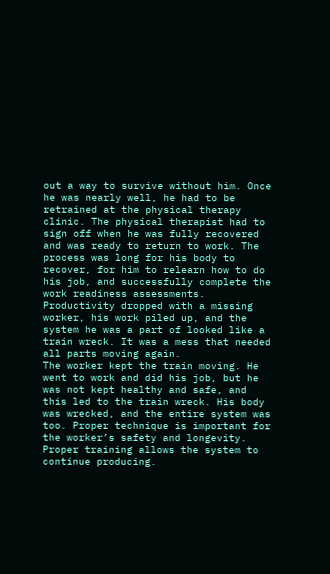out a way to survive without him. Once he was nearly well, he had to be retrained at the physical therapy clinic. The physical therapist had to sign off when he was fully recovered and was ready to return to work. The process was long for his body to recover, for him to relearn how to do his job, and successfully complete the work readiness assessments. Productivity dropped with a missing worker, his work piled up, and the system he was a part of looked like a train wreck. It was a mess that needed all parts moving again.
The worker kept the train moving. He went to work and did his job, but he was not kept healthy and safe, and this led to the train wreck. His body was wrecked, and the entire system was too. Proper technique is important for the worker’s safety and longevity. Proper training allows the system to continue producing.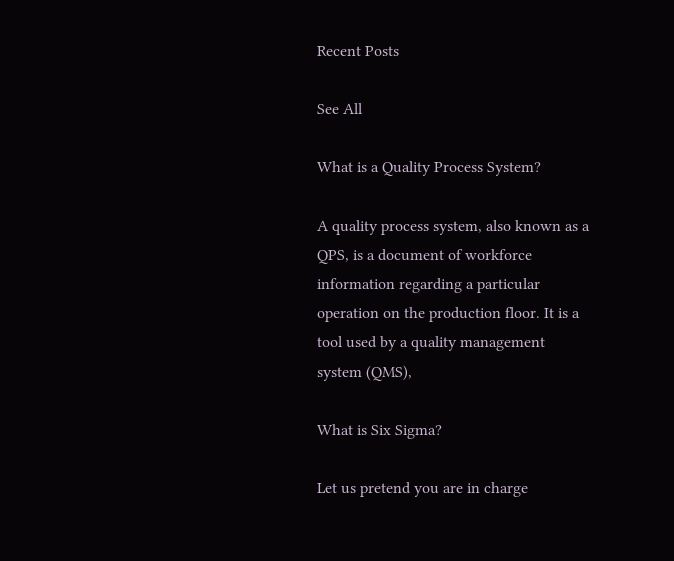Recent Posts

See All

What is a Quality Process System?

A quality process system, also known as a QPS, is a document of workforce information regarding a particular operation on the production floor. It is a tool used by a quality management system (QMS),

What is Six Sigma?

Let us pretend you are in charge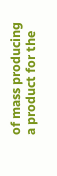of mass producing a product for the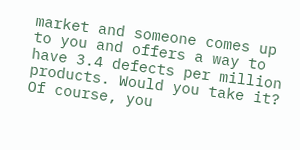market and someone comes up to you and offers a way to have 3.4 defects per million products. Would you take it? Of course, you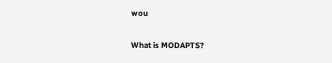wou

What is MODAPTS?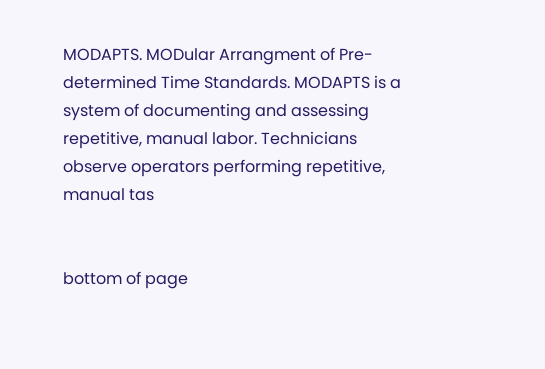MODAPTS. MODular Arrangment of Pre-determined Time Standards. MODAPTS is a system of documenting and assessing repetitive, manual labor. Technicians observe operators performing repetitive, manual tas


bottom of page